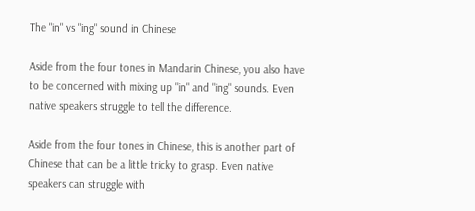The "in" vs "ing" sound in Chinese

Aside from the four tones in Mandarin Chinese, you also have to be concerned with mixing up "in" and "ing" sounds. Even native speakers struggle to tell the difference.

Aside from the four tones in Chinese, this is another part of Chinese that can be a little tricky to grasp. Even native speakers can struggle with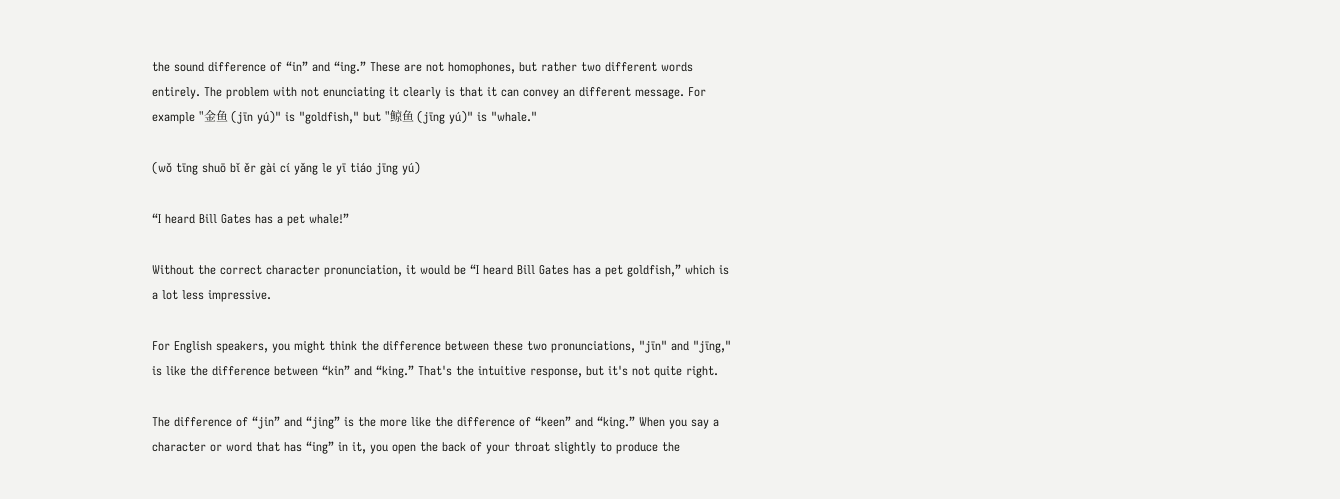the sound difference of “in” and “ing.” These are not homophones, but rather two different words entirely. The problem with not enunciating it clearly is that it can convey an different message. For example "金鱼 (jīn yú)" is "goldfish," but "鲸鱼 (jīng yú)" is "whale."

(wǒ tīng shuō bǐ ěr gài cí yǎng le yī tiáo jīng yú)

“I heard Bill Gates has a pet whale!”

Without the correct character pronunciation, it would be “I heard Bill Gates has a pet goldfish,” which is a lot less impressive.

For English speakers, you might think the difference between these two pronunciations, "jīn" and "jīng," is like the difference between “kin” and “king.” That's the intuitive response, but it's not quite right.

The difference of “jin” and “jing” is the more like the difference of “keen” and “king.” When you say a character or word that has “ing” in it, you open the back of your throat slightly to produce the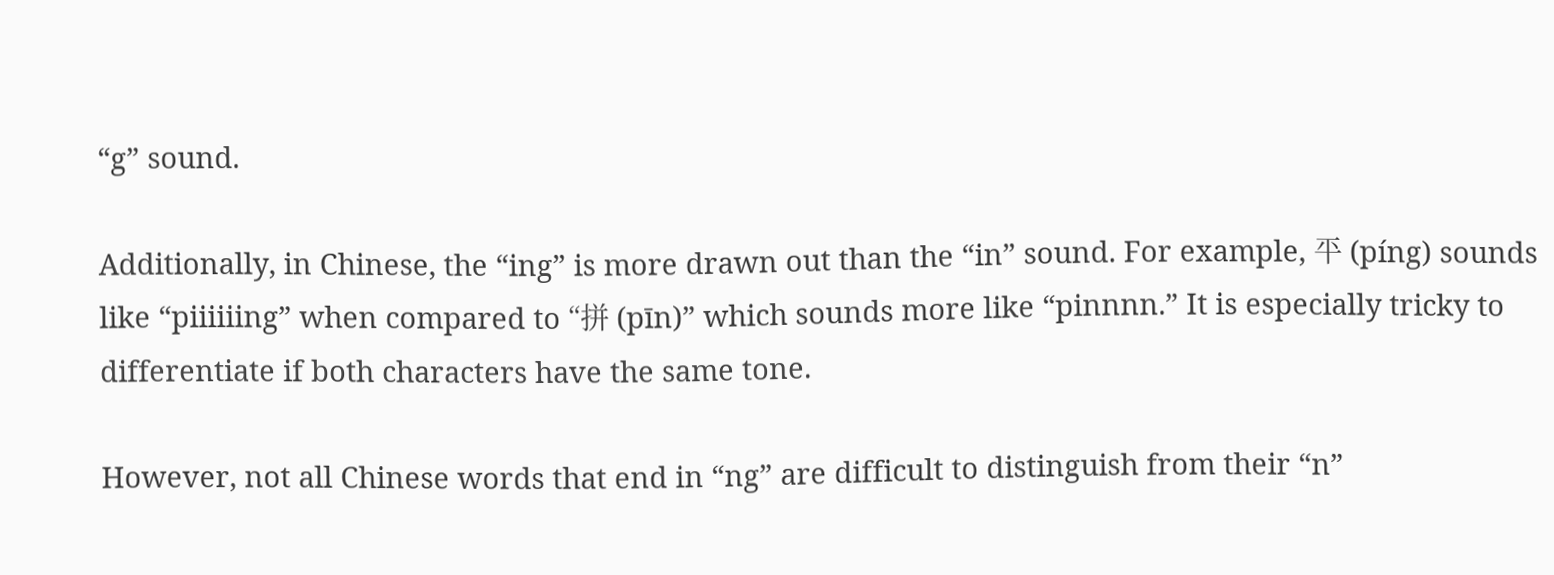“g” sound.

Additionally, in Chinese, the “ing” is more drawn out than the “in” sound. For example, 平 (píng) sounds like “piiiiiing” when compared to “拼 (pīn)” which sounds more like “pinnnn.” It is especially tricky to differentiate if both characters have the same tone.

However, not all Chinese words that end in “ng” are difficult to distinguish from their “n”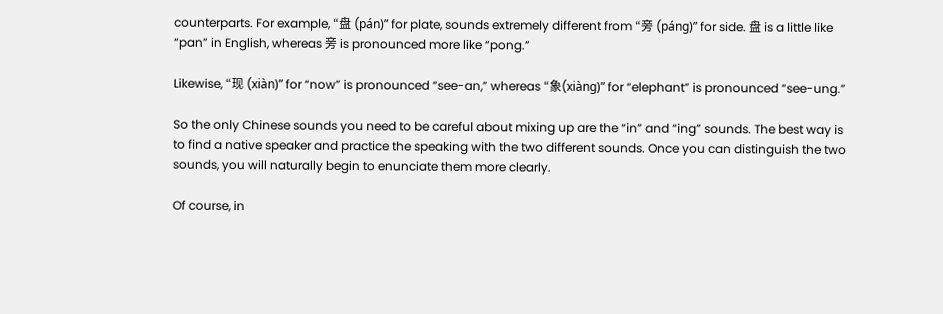counterparts. For example, “盘 (pán)” for plate, sounds extremely different from “旁 (páng)” for side. 盘 is a little like “pan” in English, whereas 旁 is pronounced more like “pong.”

Likewise, “现 (xiàn)” for “now” is pronounced “see-an,” whereas “象(xiàng)” for “elephant” is pronounced “see-ung.”

So the only Chinese sounds you need to be careful about mixing up are the “in” and “ing” sounds. The best way is to find a native speaker and practice the speaking with the two different sounds. Once you can distinguish the two sounds, you will naturally begin to enunciate them more clearly.

Of course, in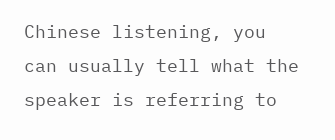Chinese listening, you can usually tell what the speaker is referring to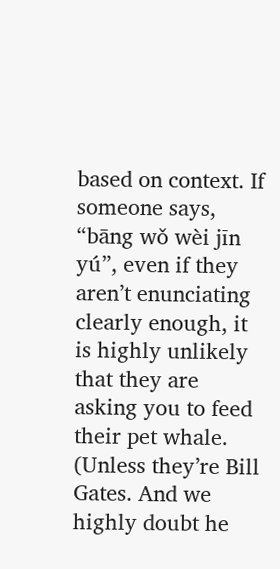based on context. If someone says, “bāng wǒ wèi jīn yú”, even if they aren’t enunciating clearly enough, it is highly unlikely that they are asking you to feed their pet whale. (Unless they’re Bill Gates. And we highly doubt he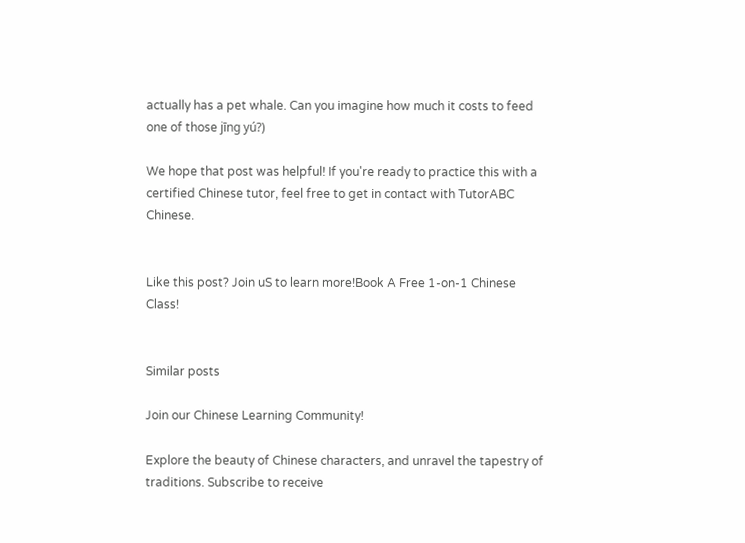actually has a pet whale. Can you imagine how much it costs to feed one of those jīng yú?)

We hope that post was helpful! If you're ready to practice this with a certified Chinese tutor, feel free to get in contact with TutorABC Chinese.


Like this post? Join uS to learn more!Book A Free 1-on-1 Chinese Class!


Similar posts

Join our Chinese Learning Community!

Explore the beauty of Chinese characters, and unravel the tapestry of traditions. Subscribe to receive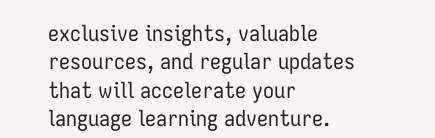exclusive insights, valuable resources, and regular updates that will accelerate your language learning adventure.